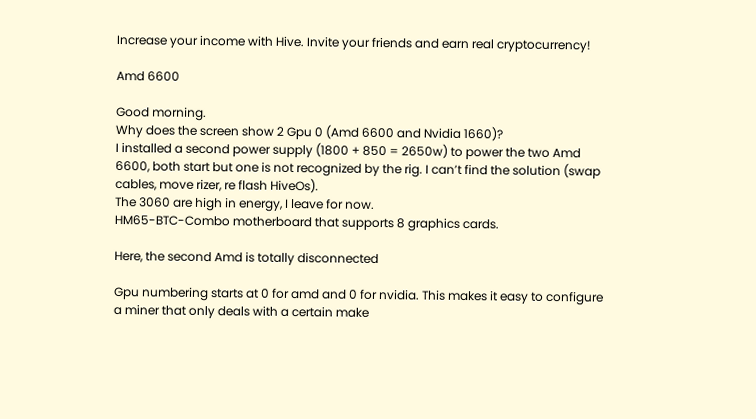Increase your income with Hive. Invite your friends and earn real cryptocurrency!

Amd 6600

Good morning.
Why does the screen show 2 Gpu 0 (Amd 6600 and Nvidia 1660)?
I installed a second power supply (1800 + 850 = 2650w) to power the two Amd 6600, both start but one is not recognized by the rig. I can’t find the solution (swap cables, move rizer, re flash HiveOs).
The 3060 are high in energy, I leave for now.
HM65-BTC-Combo motherboard that supports 8 graphics cards.

Here, the second Amd is totally disconnected

Gpu numbering starts at 0 for amd and 0 for nvidia. This makes it easy to configure a miner that only deals with a certain make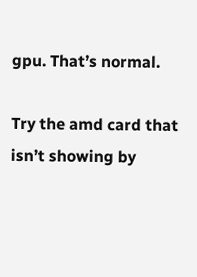gpu. That’s normal.

Try the amd card that isn’t showing by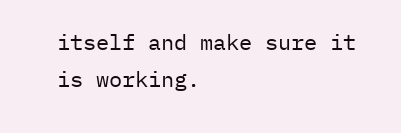itself and make sure it is working.